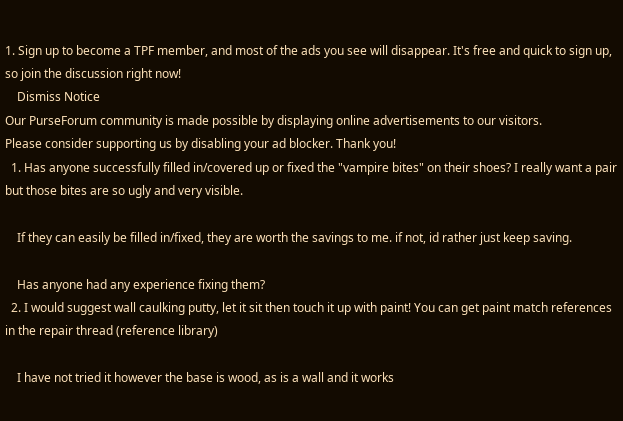1. Sign up to become a TPF member, and most of the ads you see will disappear. It's free and quick to sign up, so join the discussion right now!
    Dismiss Notice
Our PurseForum community is made possible by displaying online advertisements to our visitors.
Please consider supporting us by disabling your ad blocker. Thank you!
  1. Has anyone successfully filled in/covered up or fixed the "vampire bites" on their shoes? I really want a pair but those bites are so ugly and very visible.

    If they can easily be filled in/fixed, they are worth the savings to me. if not, id rather just keep saving.

    Has anyone had any experience fixing them?
  2. I would suggest wall caulking putty, let it sit then touch it up with paint! You can get paint match references in the repair thread (reference library)

    I have not tried it however the base is wood, as is a wall and it works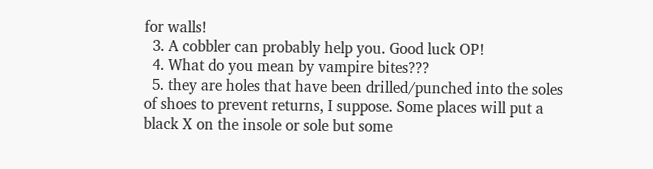for walls!
  3. A cobbler can probably help you. Good luck OP!
  4. What do you mean by vampire bites???
  5. they are holes that have been drilled/punched into the soles of shoes to prevent returns, I suppose. Some places will put a black X on the insole or sole but some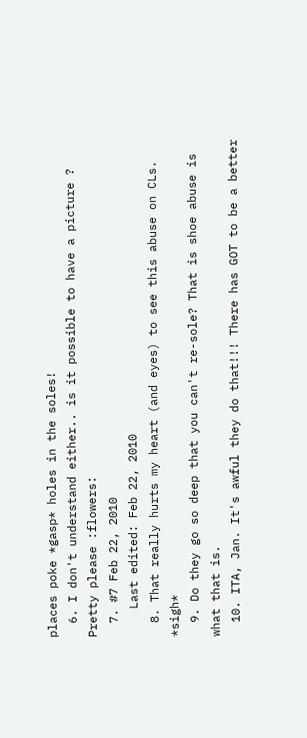places poke *gasp* holes in the soles!
  6. I don't understand either.. is it possible to have a picture ? Pretty please :flowers:
  7. #7 Feb 22, 2010
    Last edited: Feb 22, 2010
  8. That really hurts my heart (and eyes) to see this abuse on CLs. *sigh*
  9. Do they go so deep that you can't re-sole? That is shoe abuse is what that is.
  10. ITA, Jan. It's awful they do that!!! There has GOT to be a better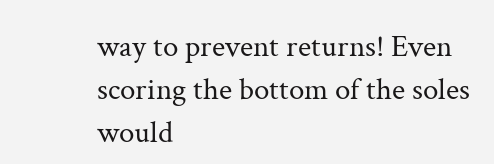way to prevent returns! Even scoring the bottom of the soles would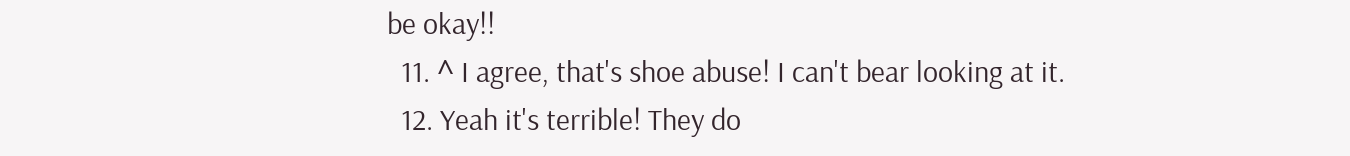be okay!!
  11. ^ I agree, that's shoe abuse! I can't bear looking at it.
  12. Yeah it's terrible! They do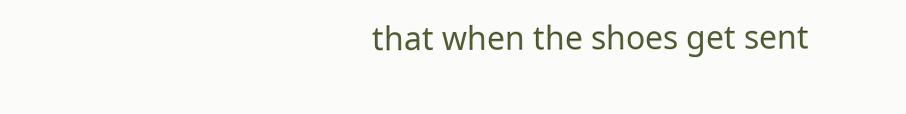that when the shoes get sent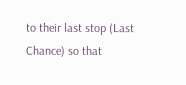to their last stop (Last Chance) so that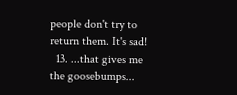people don't try to return them. It's sad!
  13. ...that gives me the goosebumps...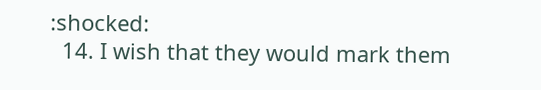:shocked:
  14. I wish that they would mark them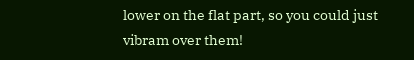lower on the flat part, so you could just vibram over them!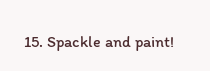15. Spackle and paint!